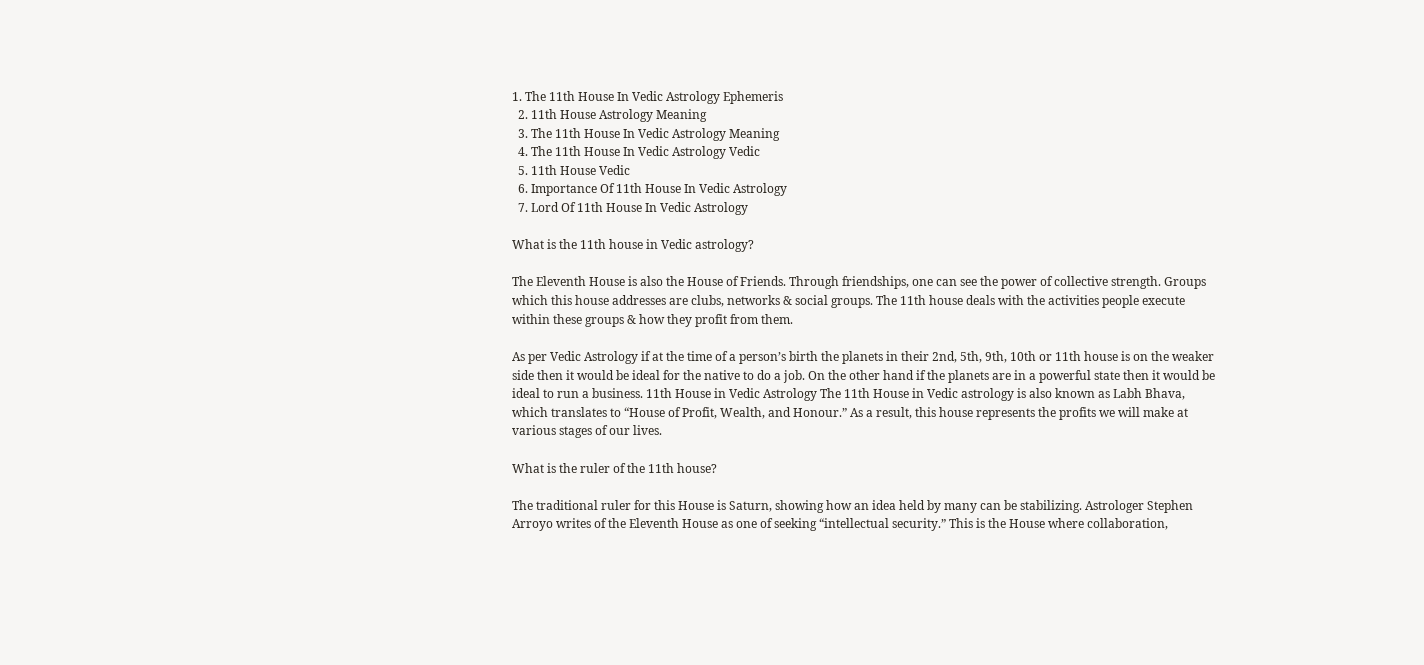1. The 11th House In Vedic Astrology Ephemeris
  2. 11th House Astrology Meaning
  3. The 11th House In Vedic Astrology Meaning
  4. The 11th House In Vedic Astrology Vedic
  5. 11th House Vedic
  6. Importance Of 11th House In Vedic Astrology
  7. Lord Of 11th House In Vedic Astrology

What is the 11th house in Vedic astrology?

The Eleventh House is also the House of Friends. Through friendships, one can see the power of collective strength. Groups which this house addresses are clubs, networks & social groups. The 11th house deals with the activities people execute within these groups & how they profit from them.

As per Vedic Astrology if at the time of a person’s birth the planets in their 2nd, 5th, 9th, 10th or 11th house is on the weaker side then it would be ideal for the native to do a job. On the other hand if the planets are in a powerful state then it would be ideal to run a business. 11th House in Vedic Astrology The 11th House in Vedic astrology is also known as Labh Bhava, which translates to “House of Profit, Wealth, and Honour.” As a result, this house represents the profits we will make at various stages of our lives.

What is the ruler of the 11th house?

The traditional ruler for this House is Saturn, showing how an idea held by many can be stabilizing. Astrologer Stephen Arroyo writes of the Eleventh House as one of seeking “intellectual security.” This is the House where collaboration,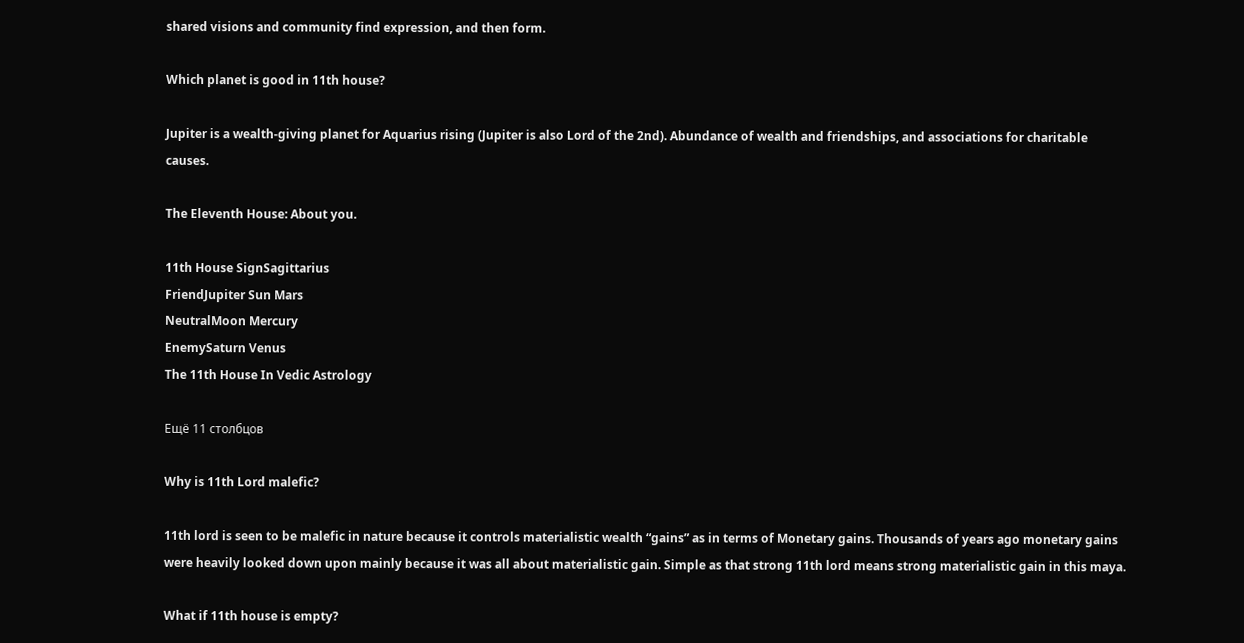shared visions and community find expression, and then form.

Which planet is good in 11th house?

Jupiter is a wealth-giving planet for Aquarius rising (Jupiter is also Lord of the 2nd). Abundance of wealth and friendships, and associations for charitable causes.

The Eleventh House: About you.

11th House SignSagittarius
FriendJupiter Sun Mars
NeutralMoon Mercury
EnemySaturn Venus
The 11th House In Vedic Astrology

Ещё 11 столбцов

Why is 11th Lord malefic?

11th lord is seen to be malefic in nature because it controls materialistic wealth “gains” as in terms of Monetary gains. Thousands of years ago monetary gains were heavily looked down upon mainly because it was all about materialistic gain. Simple as that strong 11th lord means strong materialistic gain in this maya.

What if 11th house is empty?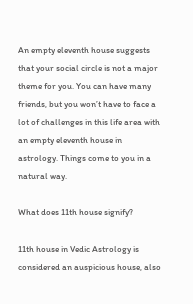An empty eleventh house suggests that your social circle is not a major theme for you. You can have many friends, but you won’t have to face a lot of challenges in this life area with an empty eleventh house in astrology. Things come to you in a natural way.

What does 11th house signify?

11th house in Vedic Astrology is considered an auspicious house, also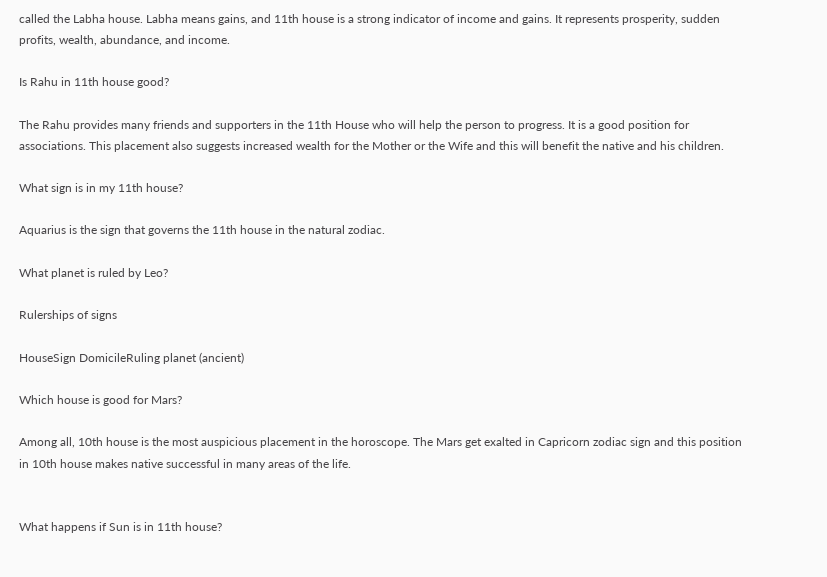called the Labha house. Labha means gains, and 11th house is a strong indicator of income and gains. It represents prosperity, sudden profits, wealth, abundance, and income.

Is Rahu in 11th house good?

The Rahu provides many friends and supporters in the 11th House who will help the person to progress. It is a good position for associations. This placement also suggests increased wealth for the Mother or the Wife and this will benefit the native and his children.

What sign is in my 11th house?

Aquarius is the sign that governs the 11th house in the natural zodiac.

What planet is ruled by Leo?

Rulerships of signs

HouseSign DomicileRuling planet (ancient)

Which house is good for Mars?

Among all, 10th house is the most auspicious placement in the horoscope. The Mars get exalted in Capricorn zodiac sign and this position in 10th house makes native successful in many areas of the life.


What happens if Sun is in 11th house?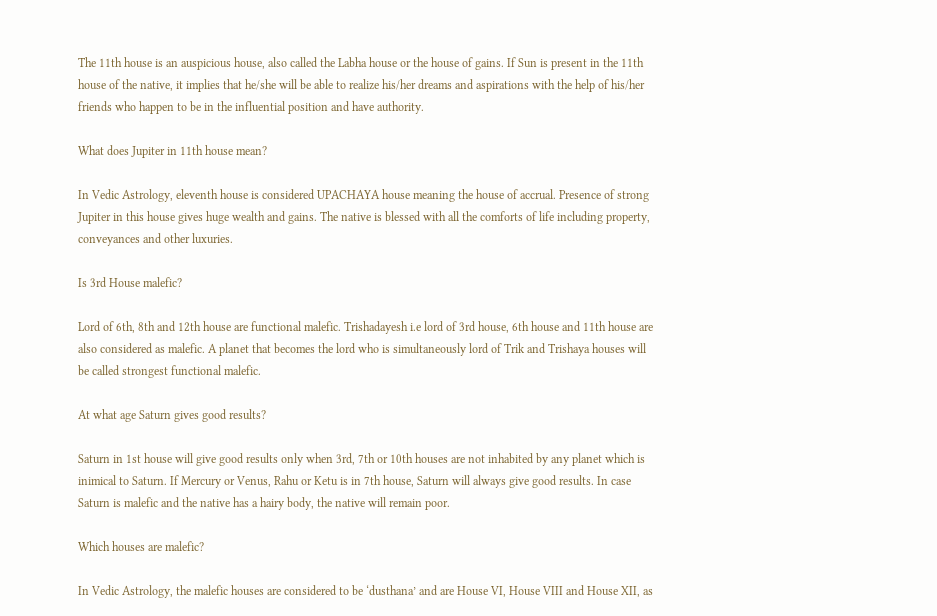The 11th house is an auspicious house, also called the Labha house or the house of gains. If Sun is present in the 11th house of the native, it implies that he/she will be able to realize his/her dreams and aspirations with the help of his/her friends who happen to be in the influential position and have authority.

What does Jupiter in 11th house mean?

In Vedic Astrology, eleventh house is considered UPACHAYA house meaning the house of accrual. Presence of strong Jupiter in this house gives huge wealth and gains. The native is blessed with all the comforts of life including property, conveyances and other luxuries.

Is 3rd House malefic?

Lord of 6th, 8th and 12th house are functional malefic. Trishadayesh i.e lord of 3rd house, 6th house and 11th house are also considered as malefic. A planet that becomes the lord who is simultaneously lord of Trik and Trishaya houses will be called strongest functional malefic.

At what age Saturn gives good results?

Saturn in 1st house will give good results only when 3rd, 7th or 10th houses are not inhabited by any planet which is inimical to Saturn. If Mercury or Venus, Rahu or Ketu is in 7th house, Saturn will always give good results. In case Saturn is malefic and the native has a hairy body, the native will remain poor.

Which houses are malefic?

In Vedic Astrology, the malefic houses are considered to be ‘dusthana’ and are House VI, House VIII and House XII, as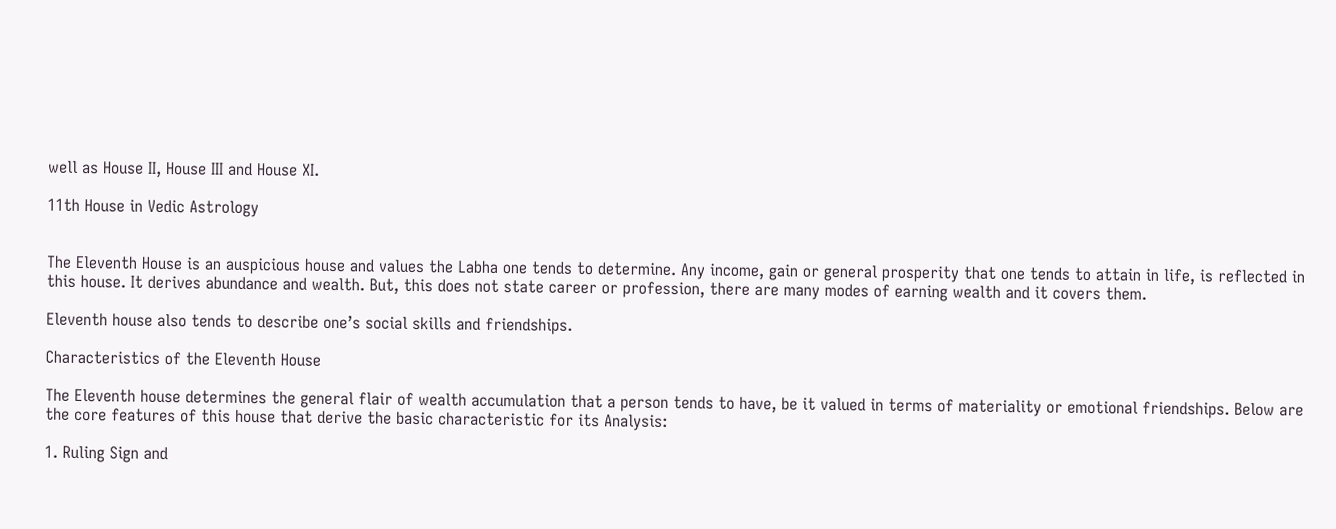well as House II, House III and House XI.

11th House in Vedic Astrology


The Eleventh House is an auspicious house and values the Labha one tends to determine. Any income, gain or general prosperity that one tends to attain in life, is reflected in this house. It derives abundance and wealth. But, this does not state career or profession, there are many modes of earning wealth and it covers them.

Eleventh house also tends to describe one’s social skills and friendships.

Characteristics of the Eleventh House

The Eleventh house determines the general flair of wealth accumulation that a person tends to have, be it valued in terms of materiality or emotional friendships. Below are the core features of this house that derive the basic characteristic for its Analysis:

1. Ruling Sign and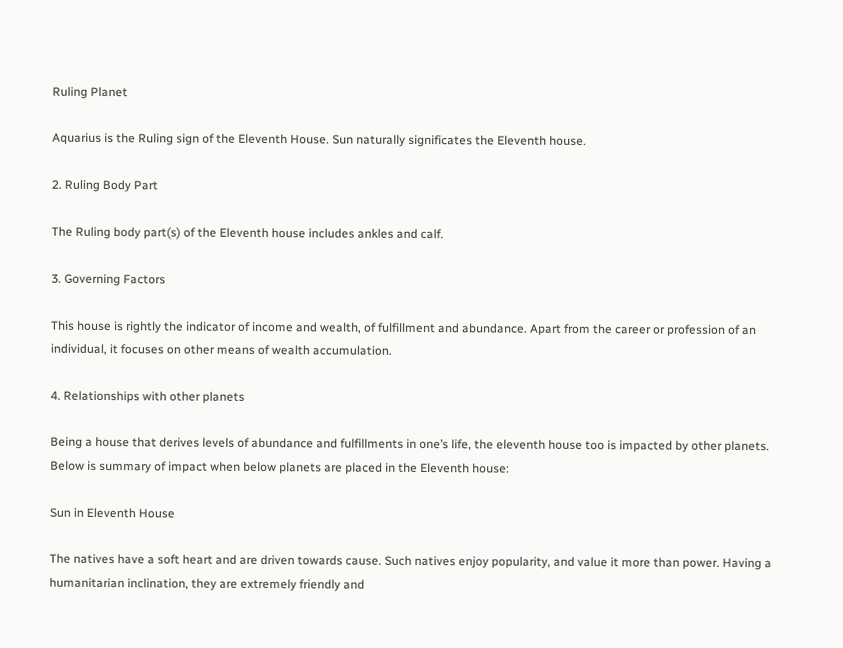Ruling Planet

Aquarius is the Ruling sign of the Eleventh House. Sun naturally significates the Eleventh house.

2. Ruling Body Part

The Ruling body part(s) of the Eleventh house includes ankles and calf.

3. Governing Factors

This house is rightly the indicator of income and wealth, of fulfillment and abundance. Apart from the career or profession of an individual, it focuses on other means of wealth accumulation.

4. Relationships with other planets

Being a house that derives levels of abundance and fulfillments in one’s life, the eleventh house too is impacted by other planets. Below is summary of impact when below planets are placed in the Eleventh house:

Sun in Eleventh House

The natives have a soft heart and are driven towards cause. Such natives enjoy popularity, and value it more than power. Having a humanitarian inclination, they are extremely friendly and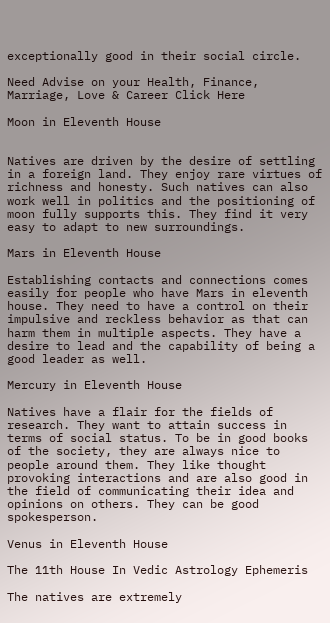exceptionally good in their social circle.

Need Advise on your Health, Finance, Marriage, Love & Career Click Here

Moon in Eleventh House


Natives are driven by the desire of settling in a foreign land. They enjoy rare virtues of richness and honesty. Such natives can also work well in politics and the positioning of moon fully supports this. They find it very easy to adapt to new surroundings.

Mars in Eleventh House

Establishing contacts and connections comes easily for people who have Mars in eleventh house. They need to have a control on their impulsive and reckless behavior as that can harm them in multiple aspects. They have a desire to lead and the capability of being a good leader as well.

Mercury in Eleventh House

Natives have a flair for the fields of research. They want to attain success in terms of social status. To be in good books of the society, they are always nice to people around them. They like thought provoking interactions and are also good in the field of communicating their idea and opinions on others. They can be good spokesperson.

Venus in Eleventh House

The 11th House In Vedic Astrology Ephemeris

The natives are extremely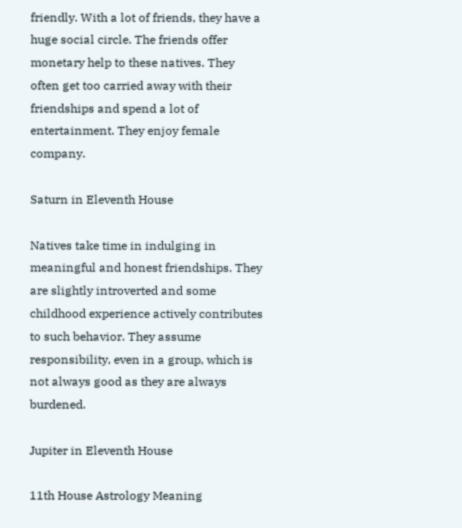friendly. With a lot of friends, they have a huge social circle. The friends offer monetary help to these natives. They often get too carried away with their friendships and spend a lot of entertainment. They enjoy female company.

Saturn in Eleventh House

Natives take time in indulging in meaningful and honest friendships. They are slightly introverted and some childhood experience actively contributes to such behavior. They assume responsibility, even in a group, which is not always good as they are always burdened.

Jupiter in Eleventh House

11th House Astrology Meaning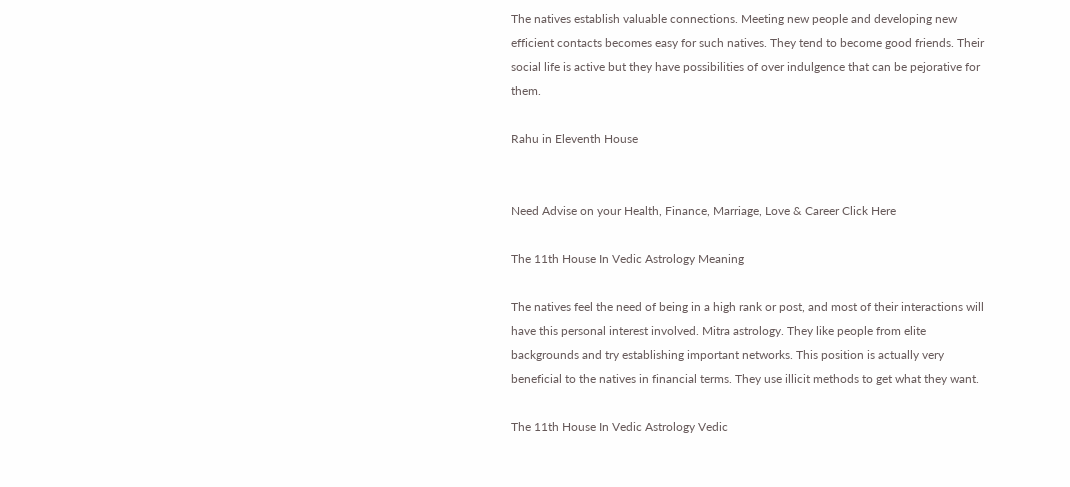The natives establish valuable connections. Meeting new people and developing new efficient contacts becomes easy for such natives. They tend to become good friends. Their social life is active but they have possibilities of over indulgence that can be pejorative for them.

Rahu in Eleventh House


Need Advise on your Health, Finance, Marriage, Love & Career Click Here

The 11th House In Vedic Astrology Meaning

The natives feel the need of being in a high rank or post, and most of their interactions will have this personal interest involved. Mitra astrology. They like people from elite backgrounds and try establishing important networks. This position is actually very beneficial to the natives in financial terms. They use illicit methods to get what they want.

The 11th House In Vedic Astrology Vedic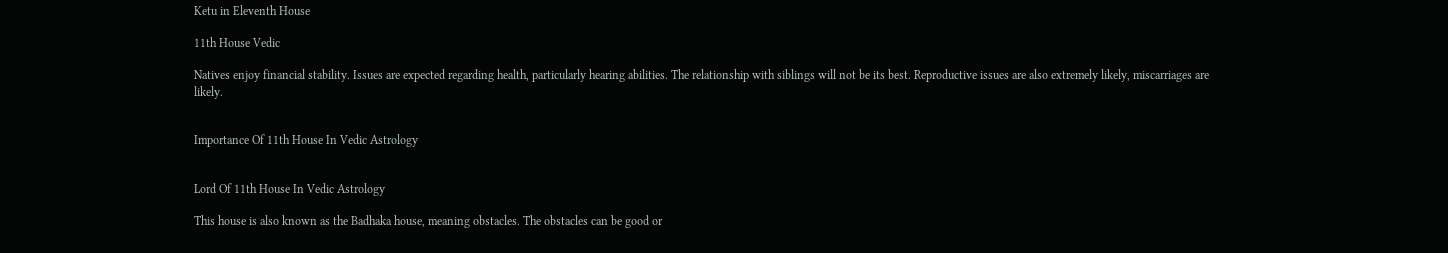Ketu in Eleventh House

11th House Vedic

Natives enjoy financial stability. Issues are expected regarding health, particularly hearing abilities. The relationship with siblings will not be its best. Reproductive issues are also extremely likely, miscarriages are likely.


Importance Of 11th House In Vedic Astrology


Lord Of 11th House In Vedic Astrology

This house is also known as the Badhaka house, meaning obstacles. The obstacles can be good or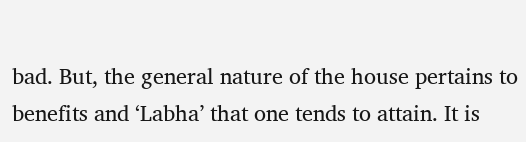bad. But, the general nature of the house pertains to benefits and ‘Labha’ that one tends to attain. It is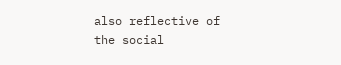also reflective of the social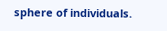sphere of individuals.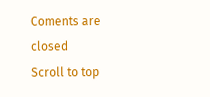Coments are closed
Scroll to top